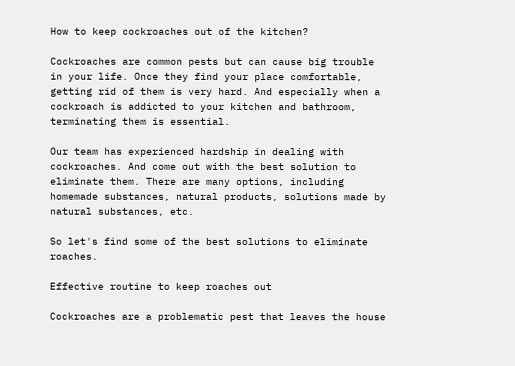How to keep cockroaches out of the kitchen?

Cockroaches are common pests but can cause big trouble in your life. Once they find your place comfortable, getting rid of them is very hard. And especially when a cockroach is addicted to your kitchen and bathroom, terminating them is essential.

Our team has experienced hardship in dealing with cockroaches. And come out with the best solution to eliminate them. There are many options, including homemade substances, natural products, solutions made by natural substances, etc.

So let's find some of the best solutions to eliminate roaches.

Effective routine to keep roaches out

Cockroaches are a problematic pest that leaves the house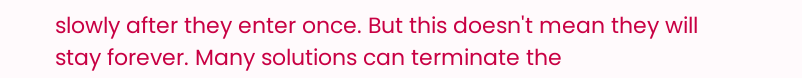slowly after they enter once. But this doesn't mean they will stay forever. Many solutions can terminate the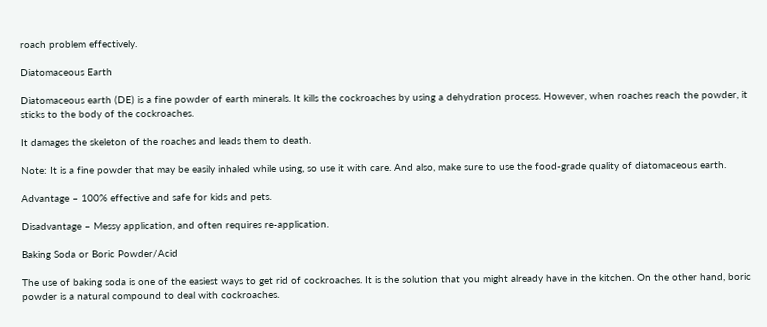roach problem effectively.

Diatomaceous Earth

Diatomaceous earth (DE) is a fine powder of earth minerals. It kills the cockroaches by using a dehydration process. However, when roaches reach the powder, it sticks to the body of the cockroaches.

It damages the skeleton of the roaches and leads them to death.

Note: It is a fine powder that may be easily inhaled while using, so use it with care. And also, make sure to use the food-grade quality of diatomaceous earth.

Advantage – 100% effective and safe for kids and pets.

Disadvantage – Messy application, and often requires re-application.

Baking Soda or Boric Powder/Acid

The use of baking soda is one of the easiest ways to get rid of cockroaches. It is the solution that you might already have in the kitchen. On the other hand, boric powder is a natural compound to deal with cockroaches.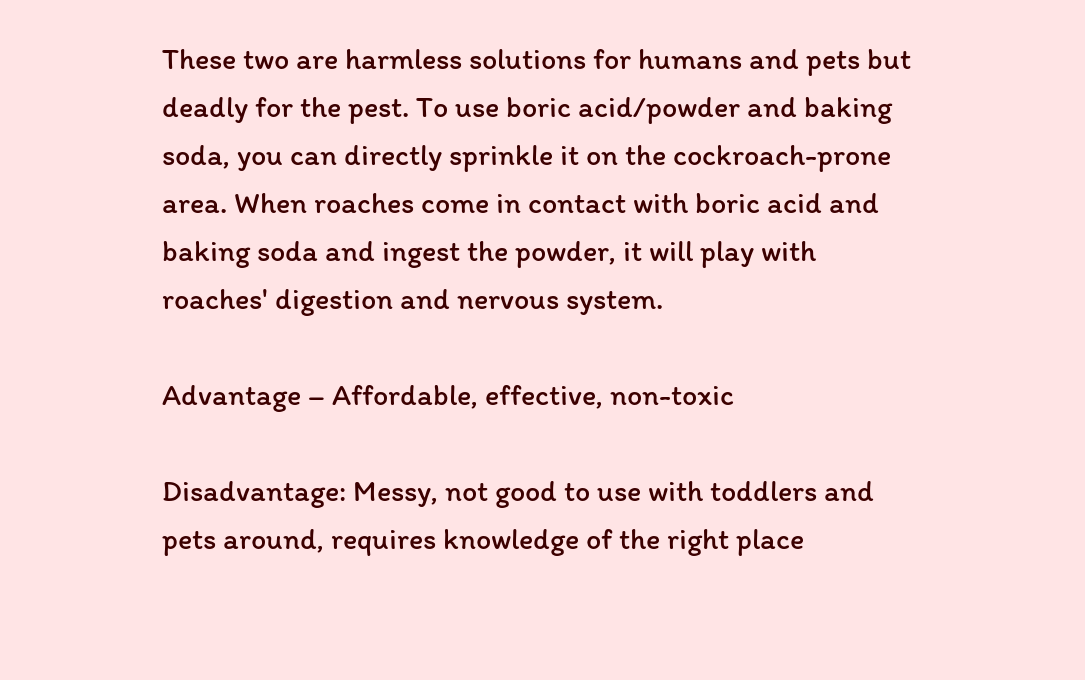These two are harmless solutions for humans and pets but deadly for the pest. To use boric acid/powder and baking soda, you can directly sprinkle it on the cockroach-prone area. When roaches come in contact with boric acid and baking soda and ingest the powder, it will play with roaches' digestion and nervous system.

Advantage – Affordable, effective, non-toxic

Disadvantage: Messy, not good to use with toddlers and pets around, requires knowledge of the right place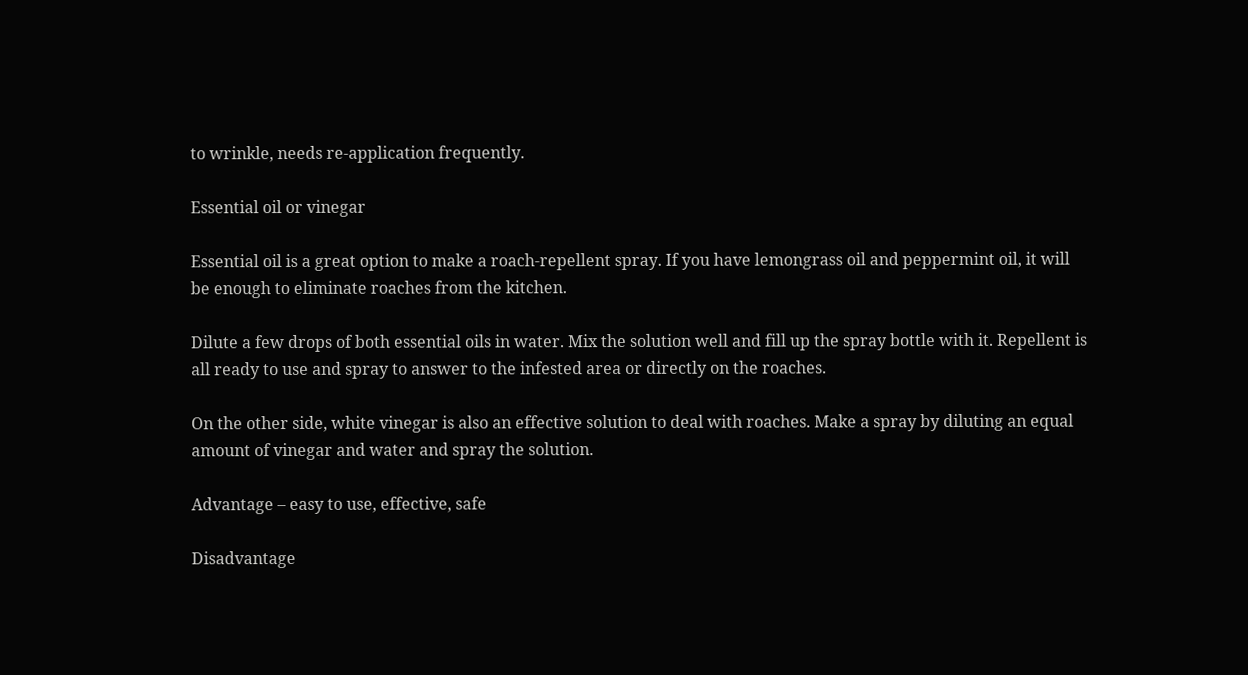to wrinkle, needs re-application frequently.

Essential oil or vinegar

Essential oil is a great option to make a roach-repellent spray. If you have lemongrass oil and peppermint oil, it will be enough to eliminate roaches from the kitchen.

Dilute a few drops of both essential oils in water. Mix the solution well and fill up the spray bottle with it. Repellent is all ready to use and spray to answer to the infested area or directly on the roaches.

On the other side, white vinegar is also an effective solution to deal with roaches. Make a spray by diluting an equal amount of vinegar and water and spray the solution.

Advantage – easy to use, effective, safe

Disadvantage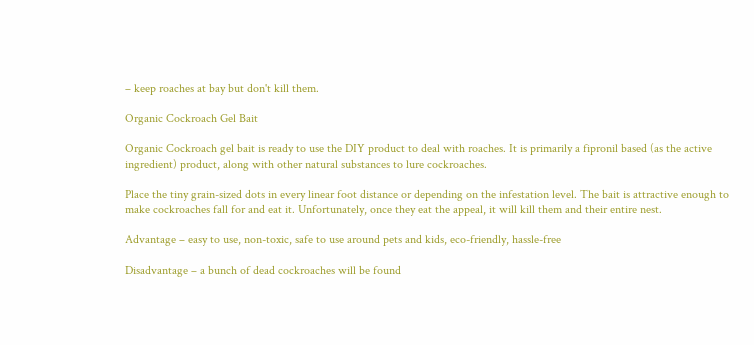– keep roaches at bay but don't kill them.

Organic Cockroach Gel Bait

Organic Cockroach gel bait is ready to use the DIY product to deal with roaches. It is primarily a fipronil based (as the active ingredient) product, along with other natural substances to lure cockroaches.

Place the tiny grain-sized dots in every linear foot distance or depending on the infestation level. The bait is attractive enough to make cockroaches fall for and eat it. Unfortunately, once they eat the appeal, it will kill them and their entire nest.

Advantage – easy to use, non-toxic, safe to use around pets and kids, eco-friendly, hassle-free

Disadvantage – a bunch of dead cockroaches will be found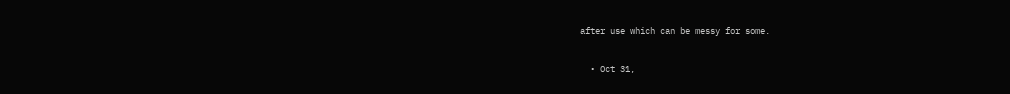after use which can be messy for some.

  • Oct 31,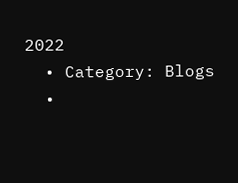2022
  • Category: Blogs
  •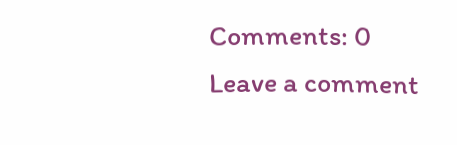Comments: 0
Leave a comment